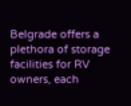Belgrade offers a plethora of storage facilities for RV owners, each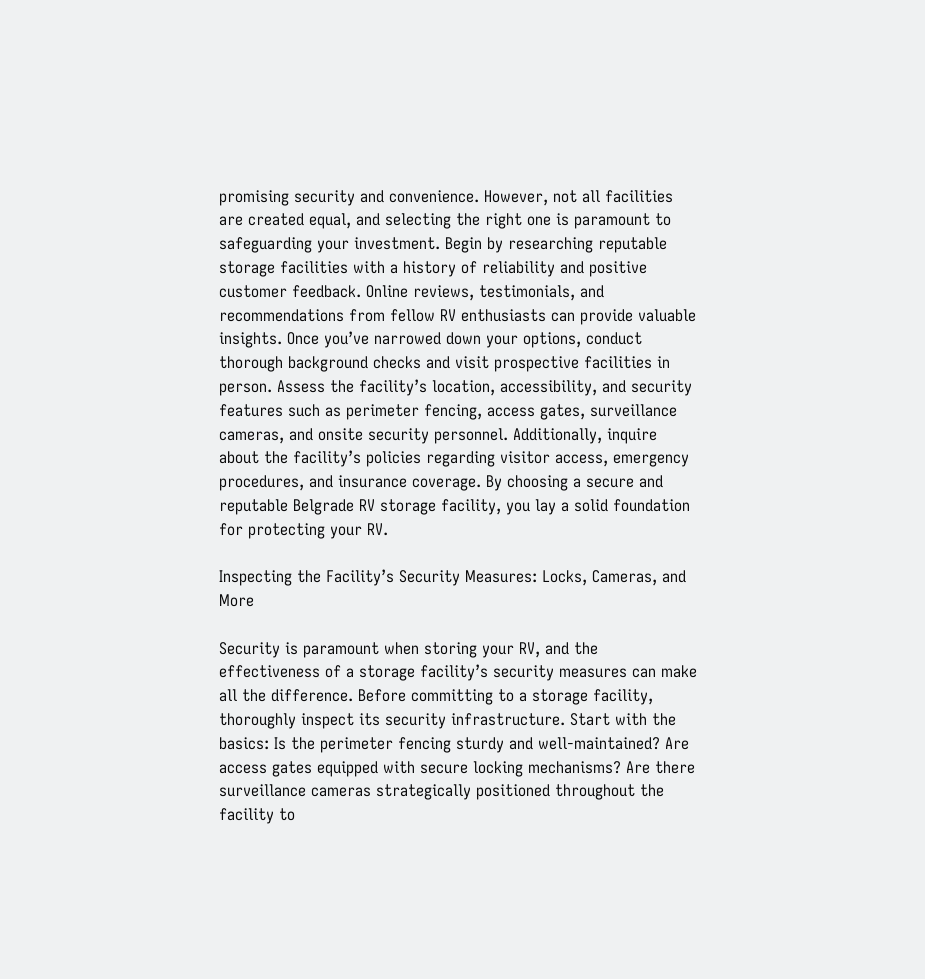promising security and convenience. However, not all facilities are created equal, and selecting the right one is paramount to safeguarding your investment. Begin by researching reputable storage facilities with a history of reliability and positive customer feedback. Online reviews, testimonials, and recommendations from fellow RV enthusiasts can provide valuable insights. Once you’ve narrowed down your options, conduct thorough background checks and visit prospective facilities in person. Assess the facility’s location, accessibility, and security features such as perimeter fencing, access gates, surveillance cameras, and onsite security personnel. Additionally, inquire about the facility’s policies regarding visitor access, emergency procedures, and insurance coverage. By choosing a secure and reputable Belgrade RV storage facility, you lay a solid foundation for protecting your RV.

Inspecting the Facility’s Security Measures: Locks, Cameras, and More

Security is paramount when storing your RV, and the effectiveness of a storage facility’s security measures can make all the difference. Before committing to a storage facility, thoroughly inspect its security infrastructure. Start with the basics: Is the perimeter fencing sturdy and well-maintained? Are access gates equipped with secure locking mechanisms? Are there surveillance cameras strategically positioned throughout the facility to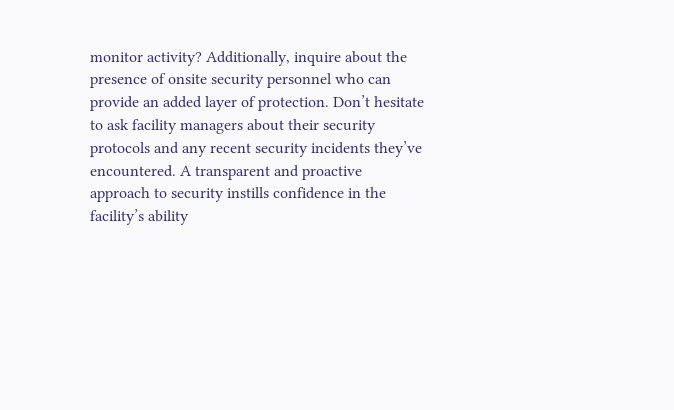monitor activity? Additionally, inquire about the presence of onsite security personnel who can provide an added layer of protection. Don’t hesitate to ask facility managers about their security protocols and any recent security incidents they’ve encountered. A transparent and proactive approach to security instills confidence in the facility’s ability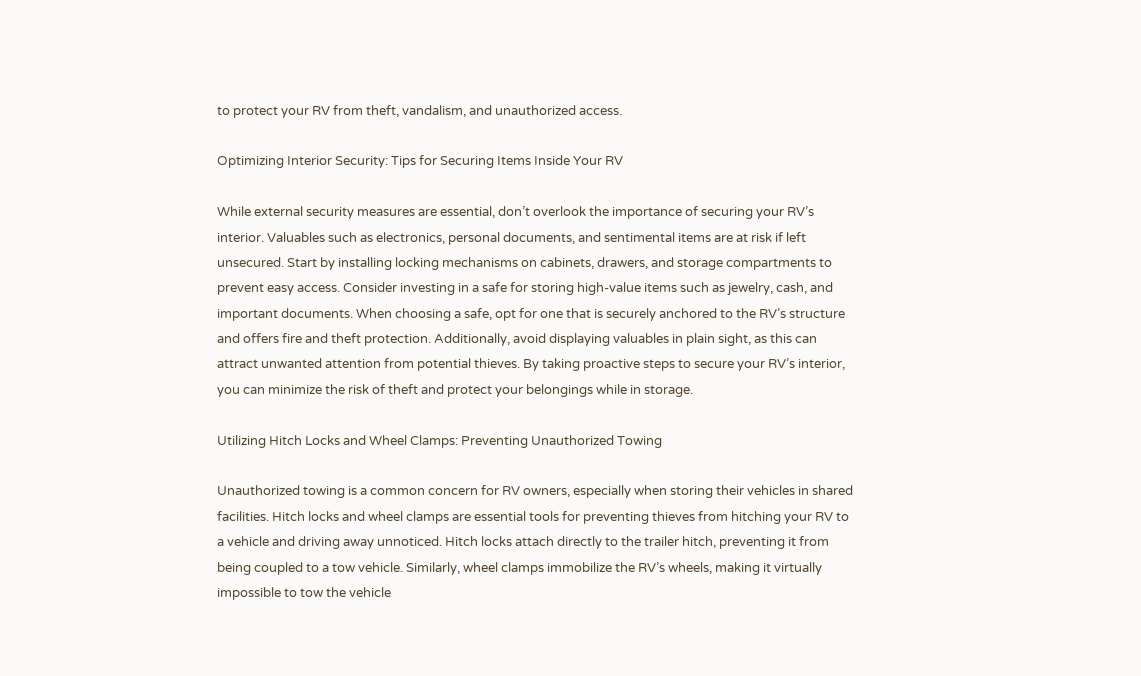to protect your RV from theft, vandalism, and unauthorized access.

Optimizing Interior Security: Tips for Securing Items Inside Your RV

While external security measures are essential, don’t overlook the importance of securing your RV’s interior. Valuables such as electronics, personal documents, and sentimental items are at risk if left unsecured. Start by installing locking mechanisms on cabinets, drawers, and storage compartments to prevent easy access. Consider investing in a safe for storing high-value items such as jewelry, cash, and important documents. When choosing a safe, opt for one that is securely anchored to the RV’s structure and offers fire and theft protection. Additionally, avoid displaying valuables in plain sight, as this can attract unwanted attention from potential thieves. By taking proactive steps to secure your RV’s interior, you can minimize the risk of theft and protect your belongings while in storage.

Utilizing Hitch Locks and Wheel Clamps: Preventing Unauthorized Towing

Unauthorized towing is a common concern for RV owners, especially when storing their vehicles in shared facilities. Hitch locks and wheel clamps are essential tools for preventing thieves from hitching your RV to a vehicle and driving away unnoticed. Hitch locks attach directly to the trailer hitch, preventing it from being coupled to a tow vehicle. Similarly, wheel clamps immobilize the RV’s wheels, making it virtually impossible to tow the vehicle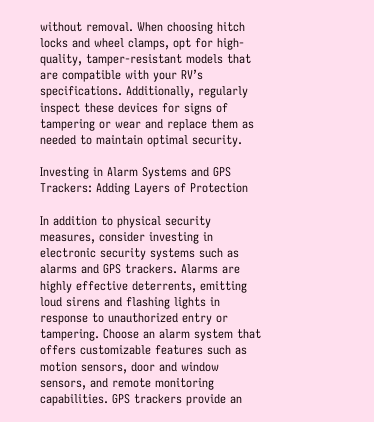without removal. When choosing hitch locks and wheel clamps, opt for high-quality, tamper-resistant models that are compatible with your RV’s specifications. Additionally, regularly inspect these devices for signs of tampering or wear and replace them as needed to maintain optimal security.

Investing in Alarm Systems and GPS Trackers: Adding Layers of Protection

In addition to physical security measures, consider investing in electronic security systems such as alarms and GPS trackers. Alarms are highly effective deterrents, emitting loud sirens and flashing lights in response to unauthorized entry or tampering. Choose an alarm system that offers customizable features such as motion sensors, door and window sensors, and remote monitoring capabilities. GPS trackers provide an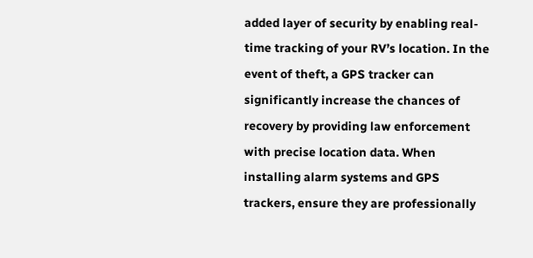added layer of security by enabling real-time tracking of your RV’s location. In the event of theft, a GPS tracker can significantly increase the chances of recovery by providing law enforcement with precise location data. When installing alarm systems and GPS trackers, ensure they are professionally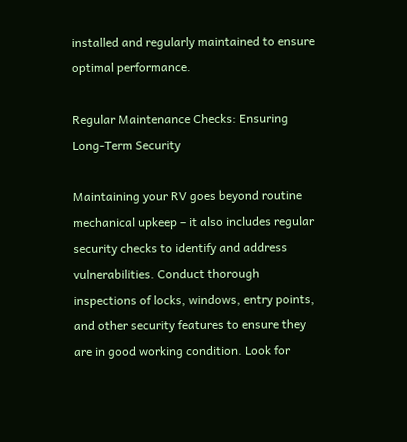installed and regularly maintained to ensure optimal performance.

Regular Maintenance Checks: Ensuring Long-Term Security

Maintaining your RV goes beyond routine mechanical upkeep – it also includes regular security checks to identify and address vulnerabilities. Conduct thorough inspections of locks, windows, entry points, and other security features to ensure they are in good working condition. Look for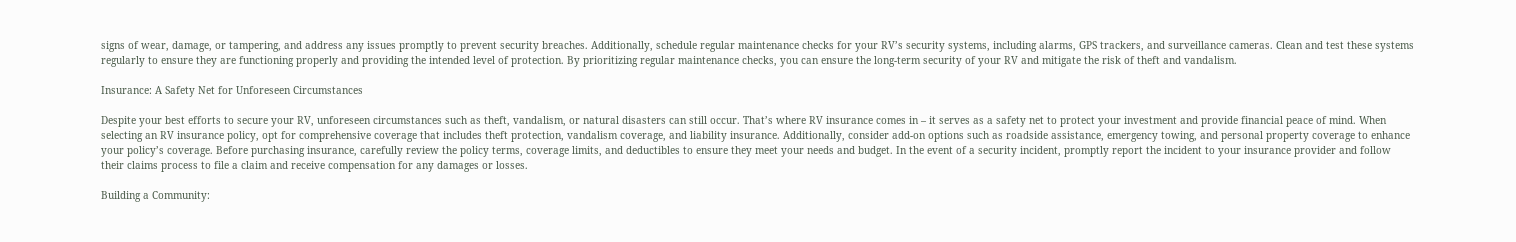signs of wear, damage, or tampering, and address any issues promptly to prevent security breaches. Additionally, schedule regular maintenance checks for your RV’s security systems, including alarms, GPS trackers, and surveillance cameras. Clean and test these systems regularly to ensure they are functioning properly and providing the intended level of protection. By prioritizing regular maintenance checks, you can ensure the long-term security of your RV and mitigate the risk of theft and vandalism.

Insurance: A Safety Net for Unforeseen Circumstances

Despite your best efforts to secure your RV, unforeseen circumstances such as theft, vandalism, or natural disasters can still occur. That’s where RV insurance comes in – it serves as a safety net to protect your investment and provide financial peace of mind. When selecting an RV insurance policy, opt for comprehensive coverage that includes theft protection, vandalism coverage, and liability insurance. Additionally, consider add-on options such as roadside assistance, emergency towing, and personal property coverage to enhance your policy’s coverage. Before purchasing insurance, carefully review the policy terms, coverage limits, and deductibles to ensure they meet your needs and budget. In the event of a security incident, promptly report the incident to your insurance provider and follow their claims process to file a claim and receive compensation for any damages or losses.

Building a Community: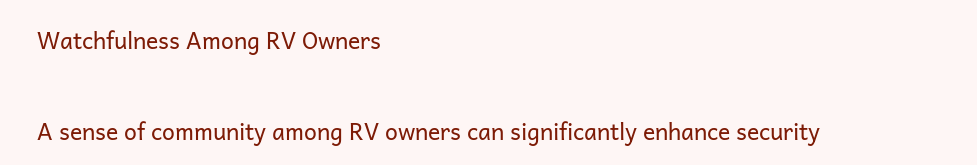Watchfulness Among RV Owners

A sense of community among RV owners can significantly enhance security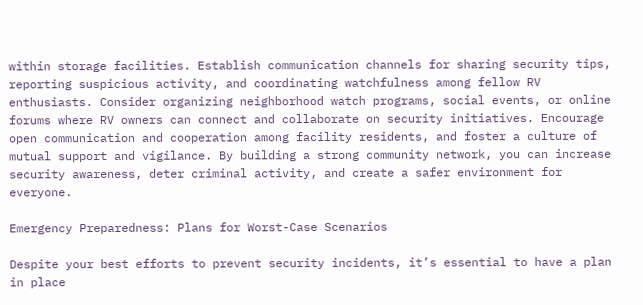within storage facilities. Establish communication channels for sharing security tips, reporting suspicious activity, and coordinating watchfulness among fellow RV enthusiasts. Consider organizing neighborhood watch programs, social events, or online forums where RV owners can connect and collaborate on security initiatives. Encourage open communication and cooperation among facility residents, and foster a culture of mutual support and vigilance. By building a strong community network, you can increase security awareness, deter criminal activity, and create a safer environment for everyone.

Emergency Preparedness: Plans for Worst-Case Scenarios

Despite your best efforts to prevent security incidents, it’s essential to have a plan in place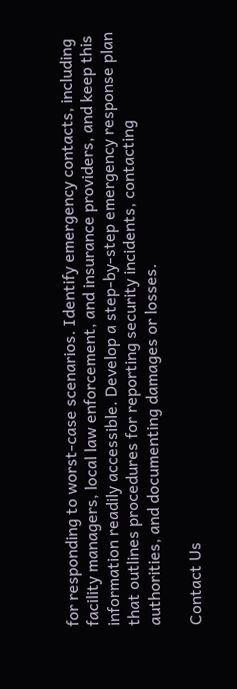for responding to worst-case scenarios. Identify emergency contacts, including facility managers, local law enforcement, and insurance providers, and keep this information readily accessible. Develop a step-by-step emergency response plan that outlines procedures for reporting security incidents, contacting authorities, and documenting damages or losses.

Contact Us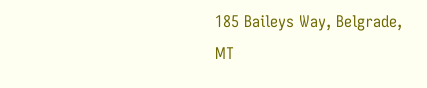185 Baileys Way, Belgrade,
MT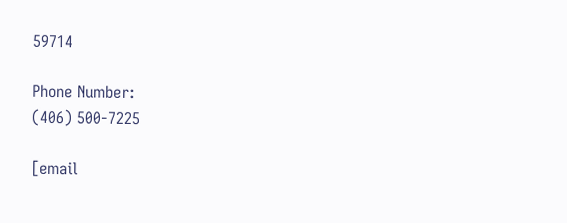59714

Phone Number:
(406) 500-7225

[email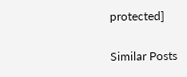protected]

Similar Posts